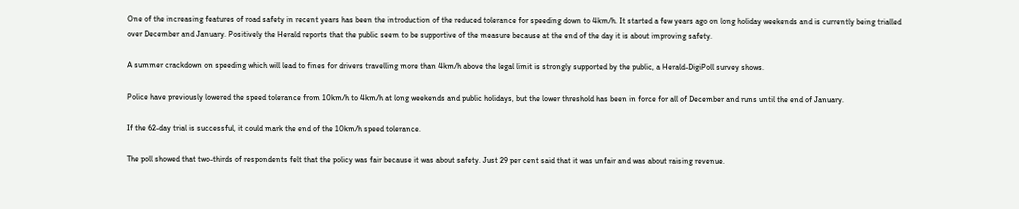One of the increasing features of road safety in recent years has been the introduction of the reduced tolerance for speeding down to 4km/h. It started a few years ago on long holiday weekends and is currently being trialled over December and January. Positively the Herald reports that the public seem to be supportive of the measure because at the end of the day it is about improving safety.

A summer crackdown on speeding which will lead to fines for drivers travelling more than 4km/h above the legal limit is strongly supported by the public, a Herald-DigiPoll survey shows.

Police have previously lowered the speed tolerance from 10km/h to 4km/h at long weekends and public holidays, but the lower threshold has been in force for all of December and runs until the end of January.

If the 62-day trial is successful, it could mark the end of the 10km/h speed tolerance.

The poll showed that two-thirds of respondents felt that the policy was fair because it was about safety. Just 29 per cent said that it was unfair and was about raising revenue.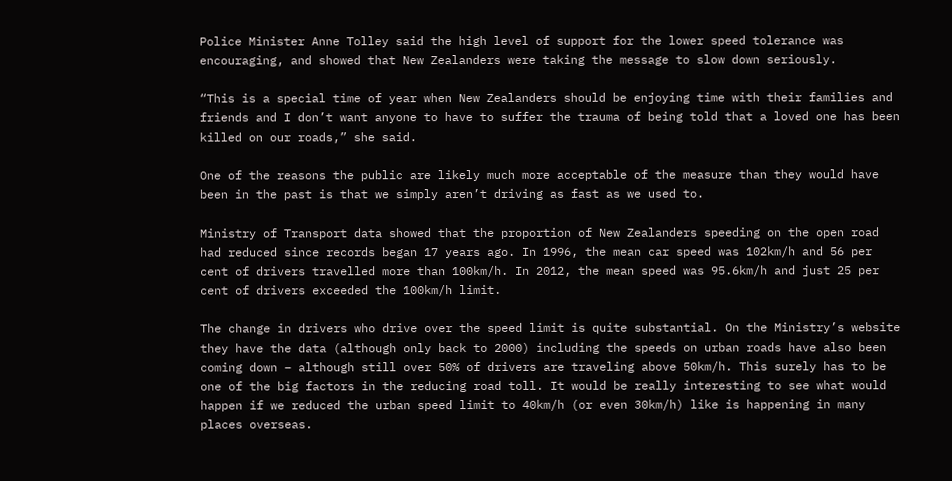Police Minister Anne Tolley said the high level of support for the lower speed tolerance was encouraging, and showed that New Zealanders were taking the message to slow down seriously.

“This is a special time of year when New Zealanders should be enjoying time with their families and friends and I don’t want anyone to have to suffer the trauma of being told that a loved one has been killed on our roads,” she said.

One of the reasons the public are likely much more acceptable of the measure than they would have been in the past is that we simply aren’t driving as fast as we used to.

Ministry of Transport data showed that the proportion of New Zealanders speeding on the open road had reduced since records began 17 years ago. In 1996, the mean car speed was 102km/h and 56 per cent of drivers travelled more than 100km/h. In 2012, the mean speed was 95.6km/h and just 25 per cent of drivers exceeded the 100km/h limit.

The change in drivers who drive over the speed limit is quite substantial. On the Ministry’s website they have the data (although only back to 2000) including the speeds on urban roads have also been coming down – although still over 50% of drivers are traveling above 50km/h. This surely has to be one of the big factors in the reducing road toll. It would be really interesting to see what would happen if we reduced the urban speed limit to 40km/h (or even 30km/h) like is happening in many places overseas.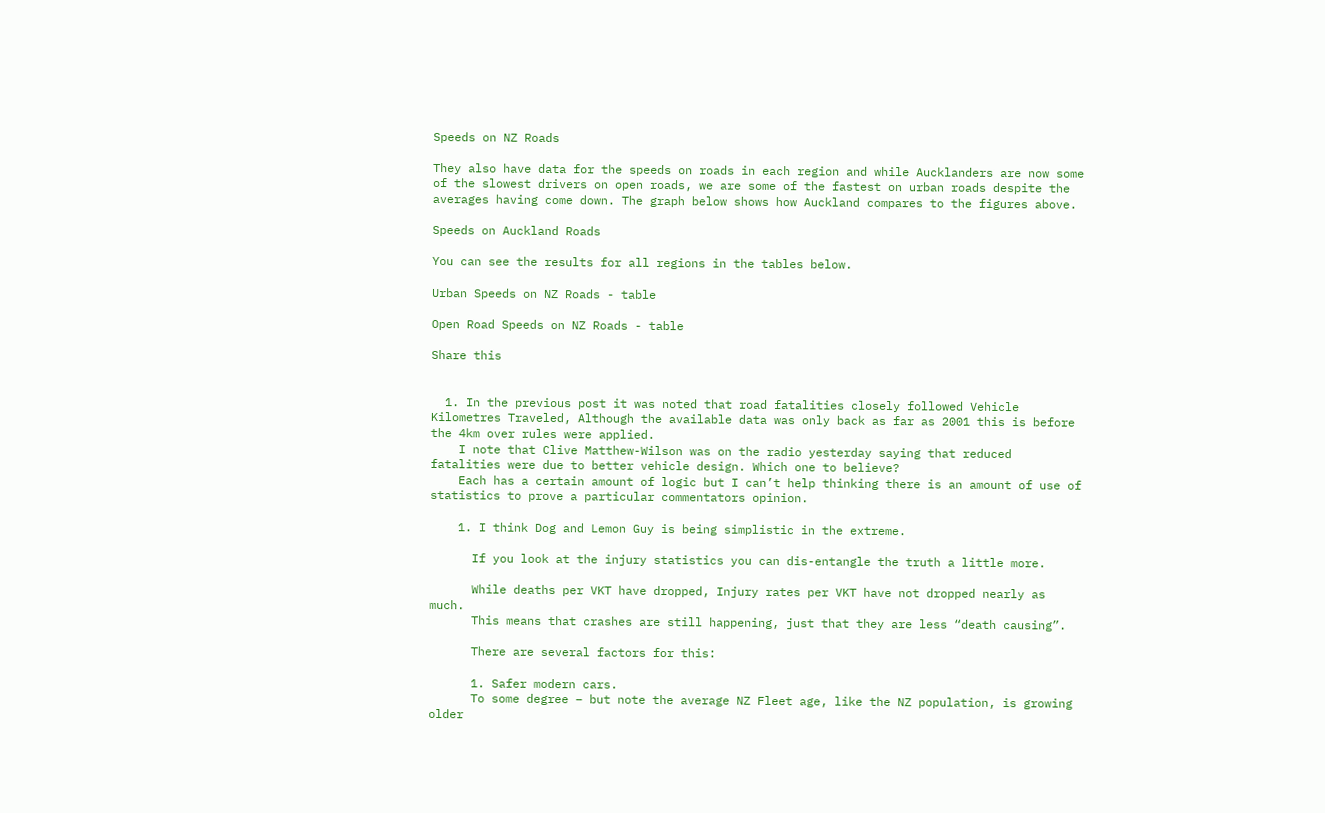Speeds on NZ Roads

They also have data for the speeds on roads in each region and while Aucklanders are now some of the slowest drivers on open roads, we are some of the fastest on urban roads despite the averages having come down. The graph below shows how Auckland compares to the figures above.

Speeds on Auckland Roads

You can see the results for all regions in the tables below.

Urban Speeds on NZ Roads - table

Open Road Speeds on NZ Roads - table

Share this


  1. In the previous post it was noted that road fatalities closely followed Vehicle Kilometres Traveled, Although the available data was only back as far as 2001 this is before the 4km over rules were applied.
    I note that Clive Matthew-Wilson was on the radio yesterday saying that reduced fatalities were due to better vehicle design. Which one to believe?
    Each has a certain amount of logic but I can’t help thinking there is an amount of use of statistics to prove a particular commentators opinion.

    1. I think Dog and Lemon Guy is being simplistic in the extreme.

      If you look at the injury statistics you can dis-entangle the truth a little more.

      While deaths per VKT have dropped, Injury rates per VKT have not dropped nearly as much.
      This means that crashes are still happening, just that they are less “death causing”.

      There are several factors for this:

      1. Safer modern cars.
      To some degree – but note the average NZ Fleet age, like the NZ population, is growing older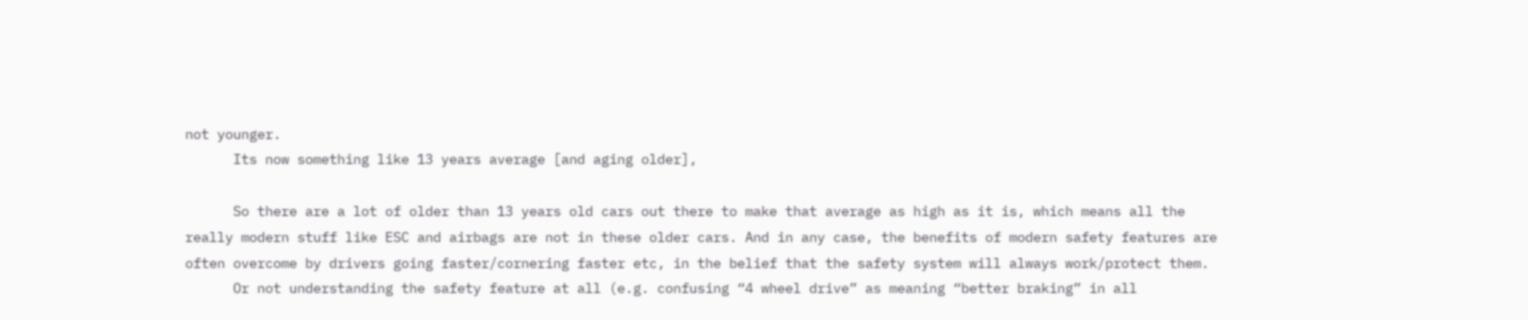not younger.
      Its now something like 13 years average [and aging older],

      So there are a lot of older than 13 years old cars out there to make that average as high as it is, which means all the really modern stuff like ESC and airbags are not in these older cars. And in any case, the benefits of modern safety features are often overcome by drivers going faster/cornering faster etc, in the belief that the safety system will always work/protect them.
      Or not understanding the safety feature at all (e.g. confusing “4 wheel drive” as meaning “better braking” in all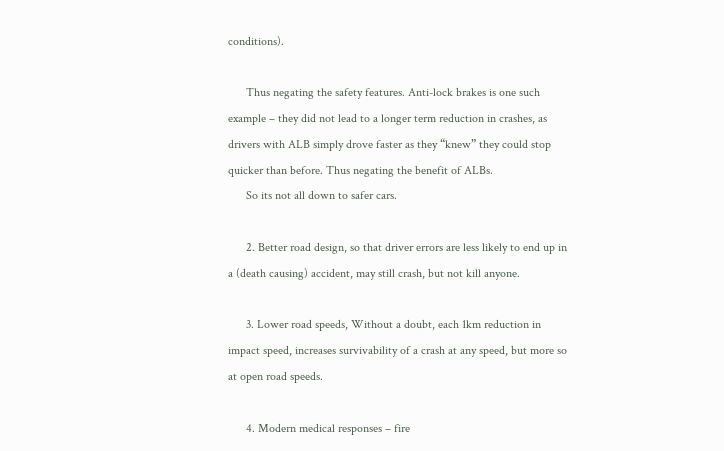conditions).

      Thus negating the safety features. Anti-lock brakes is one such example – they did not lead to a longer term reduction in crashes, as drivers with ALB simply drove faster as they “knew” they could stop quicker than before. Thus negating the benefit of ALBs.
      So its not all down to safer cars.

      2. Better road design, so that driver errors are less likely to end up in a (death causing) accident, may still crash, but not kill anyone.

      3. Lower road speeds, Without a doubt, each 1km reduction in impact speed, increases survivability of a crash at any speed, but more so at open road speeds.

      4. Modern medical responses – fire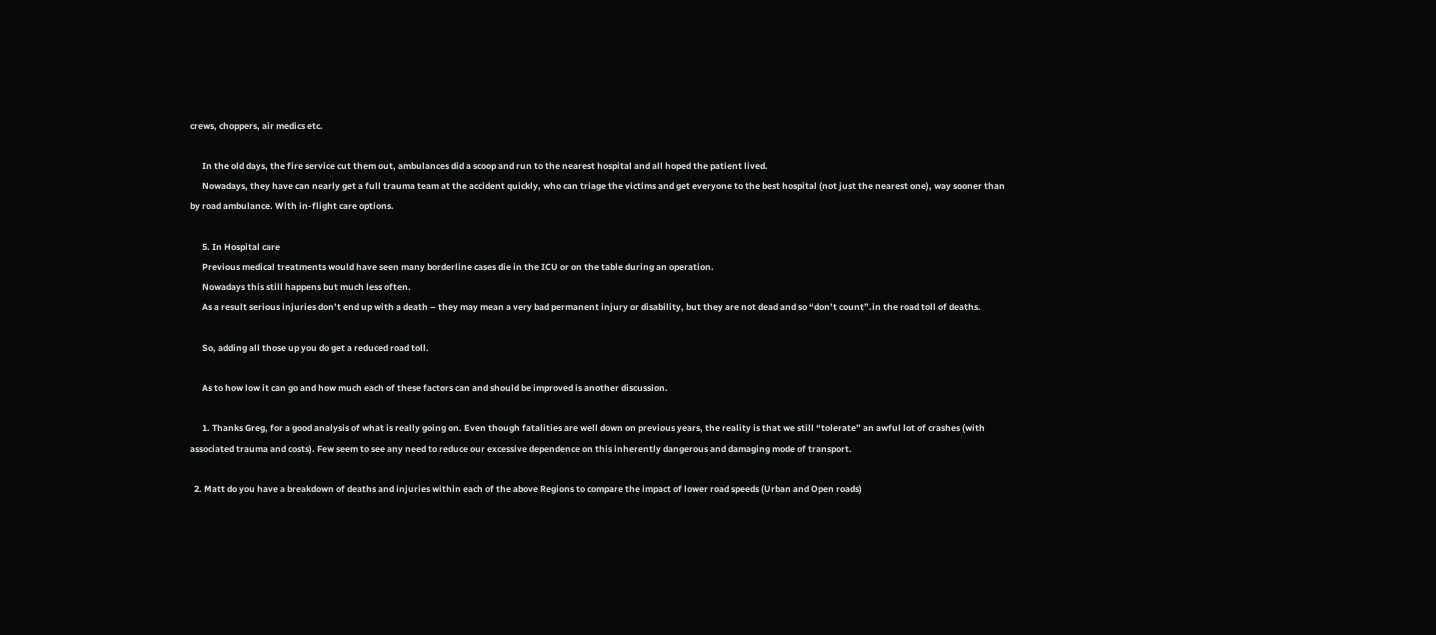crews, choppers, air medics etc.

      In the old days, the fire service cut them out, ambulances did a scoop and run to the nearest hospital and all hoped the patient lived.
      Nowadays, they have can nearly get a full trauma team at the accident quickly, who can triage the victims and get everyone to the best hospital (not just the nearest one), way sooner than by road ambulance. With in-flight care options.

      5. In Hospital care
      Previous medical treatments would have seen many borderline cases die in the ICU or on the table during an operation.
      Nowadays this still happens but much less often.
      As a result serious injuries don’t end up with a death – they may mean a very bad permanent injury or disability, but they are not dead and so “don’t count”.in the road toll of deaths.

      So, adding all those up you do get a reduced road toll.

      As to how low it can go and how much each of these factors can and should be improved is another discussion.

      1. Thanks Greg, for a good analysis of what is really going on. Even though fatalities are well down on previous years, the reality is that we still “tolerate” an awful lot of crashes (with associated trauma and costs). Few seem to see any need to reduce our excessive dependence on this inherently dangerous and damaging mode of transport.

  2. Matt do you have a breakdown of deaths and injuries within each of the above Regions to compare the impact of lower road speeds (Urban and Open roads)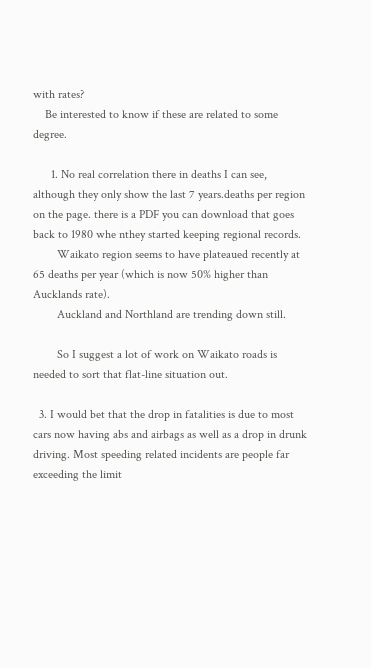with rates?
    Be interested to know if these are related to some degree.

      1. No real correlation there in deaths I can see, although they only show the last 7 years.deaths per region on the page. there is a PDF you can download that goes back to 1980 whe nthey started keeping regional records.
        Waikato region seems to have plateaued recently at 65 deaths per year (which is now 50% higher than Aucklands rate).
        Auckland and Northland are trending down still.

        So I suggest a lot of work on Waikato roads is needed to sort that flat-line situation out.

  3. I would bet that the drop in fatalities is due to most cars now having abs and airbags as well as a drop in drunk driving. Most speeding related incidents are people far exceeding the limit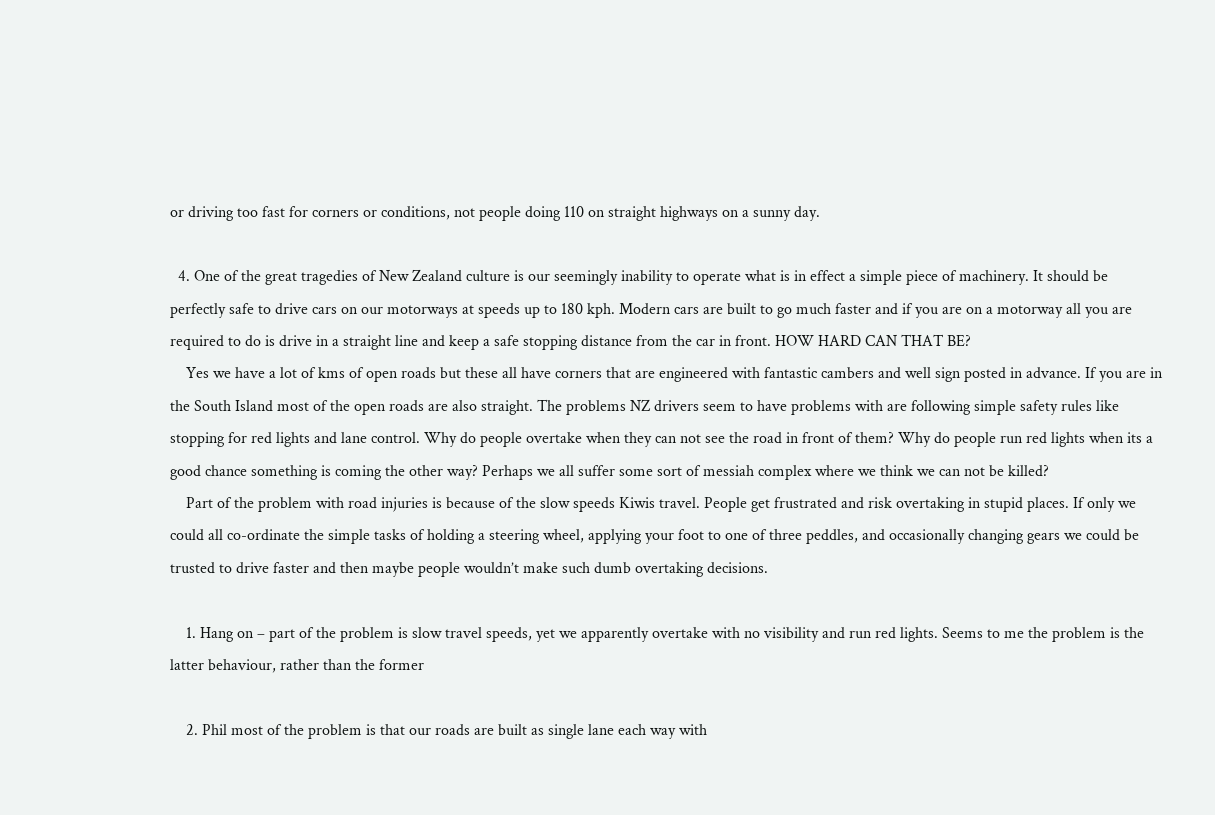or driving too fast for corners or conditions, not people doing 110 on straight highways on a sunny day.

  4. One of the great tragedies of New Zealand culture is our seemingly inability to operate what is in effect a simple piece of machinery. It should be perfectly safe to drive cars on our motorways at speeds up to 180 kph. Modern cars are built to go much faster and if you are on a motorway all you are required to do is drive in a straight line and keep a safe stopping distance from the car in front. HOW HARD CAN THAT BE?
    Yes we have a lot of kms of open roads but these all have corners that are engineered with fantastic cambers and well sign posted in advance. If you are in the South Island most of the open roads are also straight. The problems NZ drivers seem to have problems with are following simple safety rules like stopping for red lights and lane control. Why do people overtake when they can not see the road in front of them? Why do people run red lights when its a good chance something is coming the other way? Perhaps we all suffer some sort of messiah complex where we think we can not be killed?
    Part of the problem with road injuries is because of the slow speeds Kiwis travel. People get frustrated and risk overtaking in stupid places. If only we could all co-ordinate the simple tasks of holding a steering wheel, applying your foot to one of three peddles, and occasionally changing gears we could be trusted to drive faster and then maybe people wouldn’t make such dumb overtaking decisions.

    1. Hang on – part of the problem is slow travel speeds, yet we apparently overtake with no visibility and run red lights. Seems to me the problem is the latter behaviour, rather than the former

    2. Phil most of the problem is that our roads are built as single lane each way with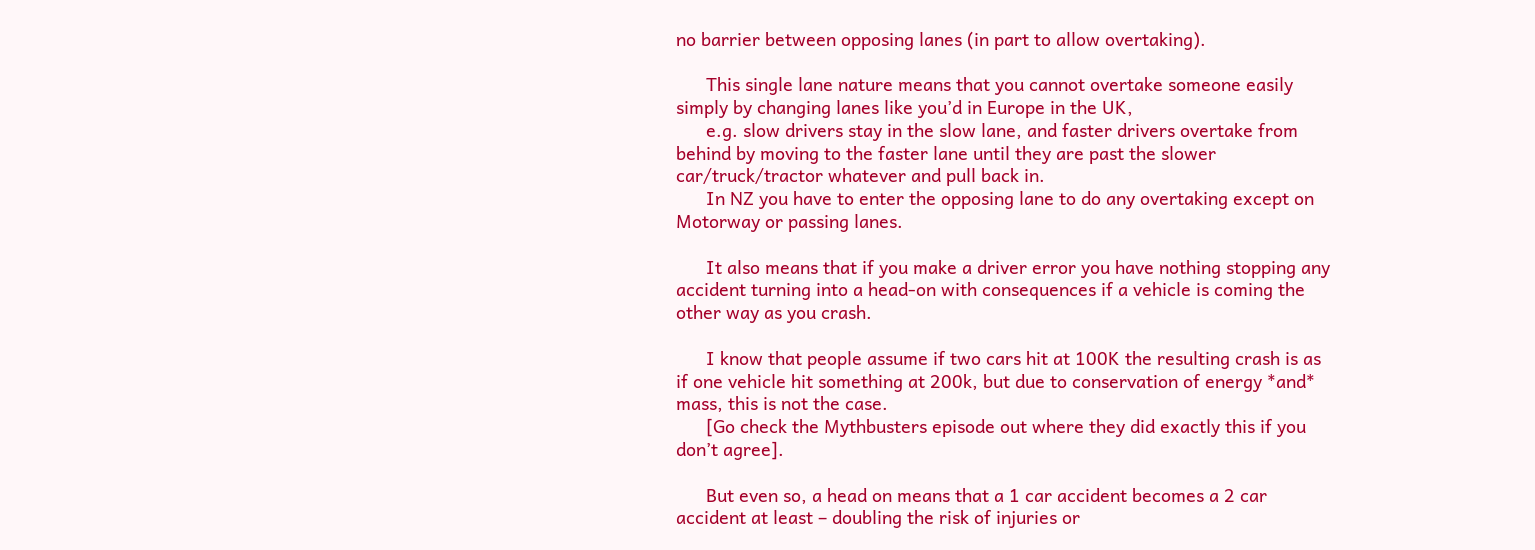no barrier between opposing lanes (in part to allow overtaking).

      This single lane nature means that you cannot overtake someone easily simply by changing lanes like you’d in Europe in the UK,
      e.g. slow drivers stay in the slow lane, and faster drivers overtake from behind by moving to the faster lane until they are past the slower car/truck/tractor whatever and pull back in.
      In NZ you have to enter the opposing lane to do any overtaking except on Motorway or passing lanes.

      It also means that if you make a driver error you have nothing stopping any accident turning into a head-on with consequences if a vehicle is coming the other way as you crash.

      I know that people assume if two cars hit at 100K the resulting crash is as if one vehicle hit something at 200k, but due to conservation of energy *and* mass, this is not the case.
      [Go check the Mythbusters episode out where they did exactly this if you don’t agree].

      But even so, a head on means that a 1 car accident becomes a 2 car accident at least – doubling the risk of injuries or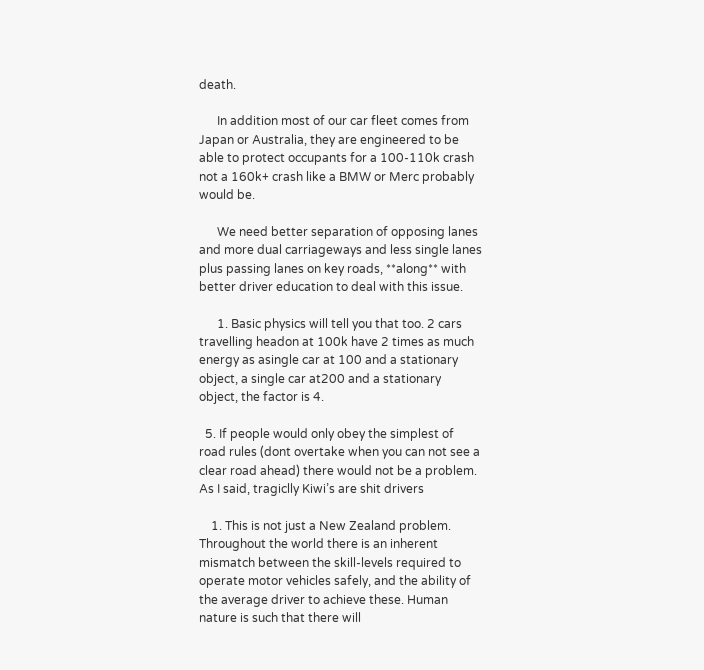death.

      In addition most of our car fleet comes from Japan or Australia, they are engineered to be able to protect occupants for a 100-110k crash not a 160k+ crash like a BMW or Merc probably would be.

      We need better separation of opposing lanes and more dual carriageways and less single lanes plus passing lanes on key roads, **along** with better driver education to deal with this issue.

      1. Basic physics will tell you that too. 2 cars travelling headon at 100k have 2 times as much energy as asingle car at 100 and a stationary object, a single car at200 and a stationary object, the factor is 4.

  5. If people would only obey the simplest of road rules (dont overtake when you can not see a clear road ahead) there would not be a problem. As I said, tragiclly Kiwi’s are shit drivers

    1. This is not just a New Zealand problem. Throughout the world there is an inherent mismatch between the skill-levels required to operate motor vehicles safely, and the ability of the average driver to achieve these. Human nature is such that there will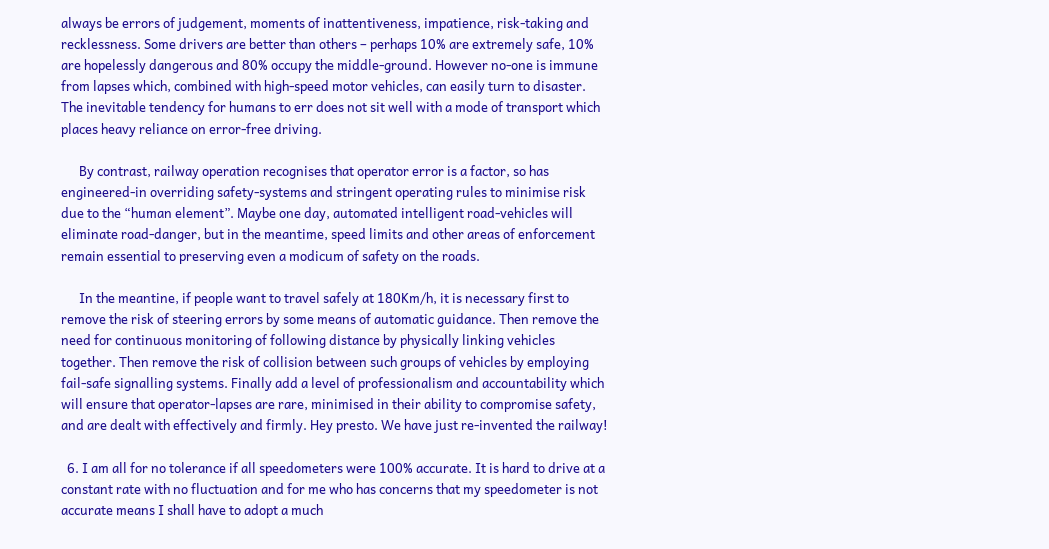always be errors of judgement, moments of inattentiveness, impatience, risk-taking and recklessness. Some drivers are better than others – perhaps 10% are extremely safe, 10% are hopelessly dangerous and 80% occupy the middle-ground. However no-one is immune from lapses which, combined with high-speed motor vehicles, can easily turn to disaster. The inevitable tendency for humans to err does not sit well with a mode of transport which places heavy reliance on error-free driving.

      By contrast, railway operation recognises that operator error is a factor, so has engineered-in overriding safety-systems and stringent operating rules to minimise risk due to the “human element”. Maybe one day, automated intelligent road-vehicles will eliminate road-danger, but in the meantime, speed limits and other areas of enforcement remain essential to preserving even a modicum of safety on the roads.

      In the meantine, if people want to travel safely at 180Km/h, it is necessary first to remove the risk of steering errors by some means of automatic guidance. Then remove the need for continuous monitoring of following distance by physically linking vehicles together. Then remove the risk of collision between such groups of vehicles by employing fail-safe signalling systems. Finally add a level of professionalism and accountability which will ensure that operator-lapses are rare, minimised in their ability to compromise safety, and are dealt with effectively and firmly. Hey presto. We have just re-invented the railway!

  6. I am all for no tolerance if all speedometers were 100% accurate. It is hard to drive at a constant rate with no fluctuation and for me who has concerns that my speedometer is not accurate means I shall have to adopt a much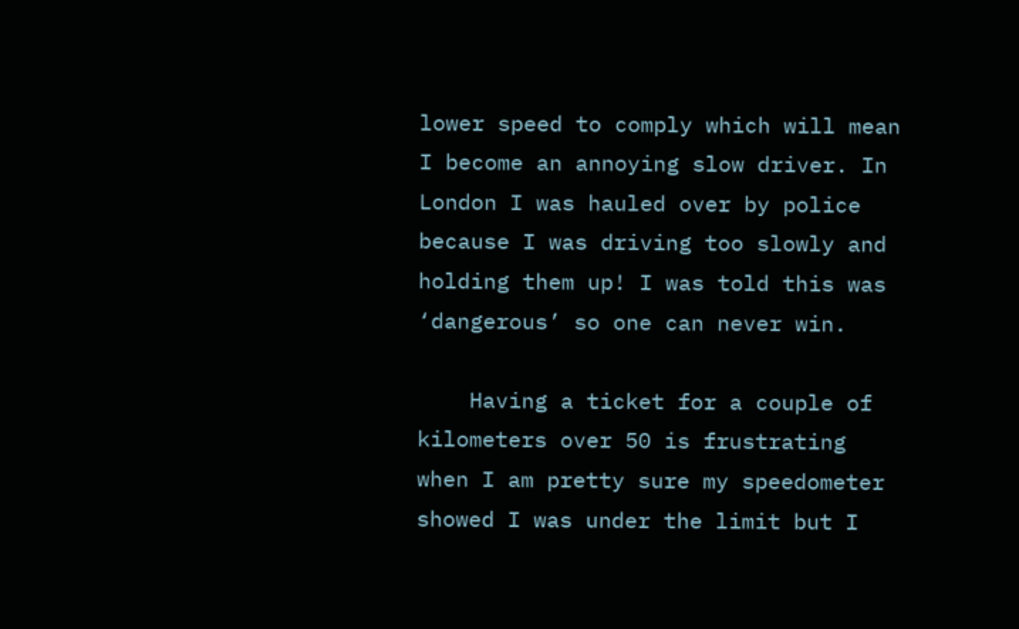lower speed to comply which will mean I become an annoying slow driver. In London I was hauled over by police because I was driving too slowly and holding them up! I was told this was ‘dangerous’ so one can never win.

    Having a ticket for a couple of kilometers over 50 is frustrating when I am pretty sure my speedometer showed I was under the limit but I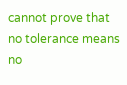cannot prove that no tolerance means no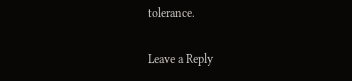tolerance.

Leave a Reply